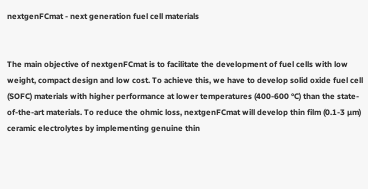nextgenFCmat - next generation fuel cell materials


The main objective of nextgenFCmat is to facilitate the development of fuel cells with low weight, compact design and low cost. To achieve this, we have to develop solid oxide fuel cell (SOFC) materials with higher performance at lower temperatures (400-600 °C) than the state-of-the-art materials. To reduce the ohmic loss, nextgenFCmat will develop thin film (0.1-3 µm) ceramic electrolytes by implementing genuine thin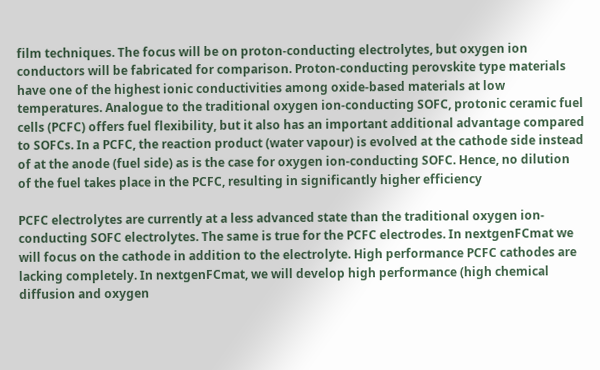film techniques. The focus will be on proton-conducting electrolytes, but oxygen ion conductors will be fabricated for comparison. Proton-conducting perovskite type materials have one of the highest ionic conductivities among oxide-based materials at low temperatures. Analogue to the traditional oxygen ion-conducting SOFC, protonic ceramic fuel cells (PCFC) offers fuel flexibility, but it also has an important additional advantage compared to SOFCs. In a PCFC, the reaction product (water vapour) is evolved at the cathode side instead of at the anode (fuel side) as is the case for oxygen ion-conducting SOFC. Hence, no dilution of the fuel takes place in the PCFC, resulting in significantly higher efficiency

PCFC electrolytes are currently at a less advanced state than the traditional oxygen ion-conducting SOFC electrolytes. The same is true for the PCFC electrodes. In nextgenFCmat we will focus on the cathode in addition to the electrolyte. High performance PCFC cathodes are lacking completely. In nextgenFCmat, we will develop high performance (high chemical diffusion and oxygen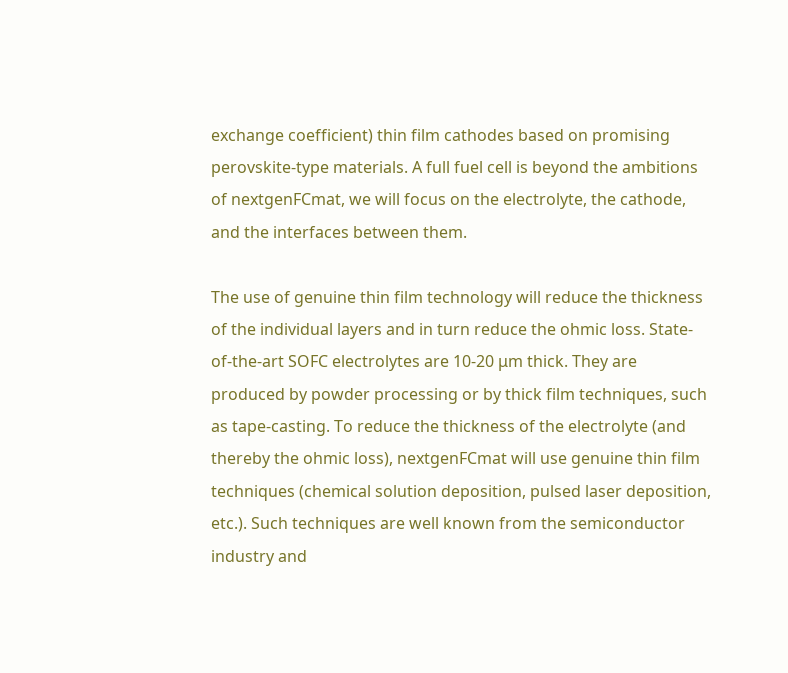exchange coefficient) thin film cathodes based on promising perovskite-type materials. A full fuel cell is beyond the ambitions of nextgenFCmat, we will focus on the electrolyte, the cathode, and the interfaces between them.

The use of genuine thin film technology will reduce the thickness of the individual layers and in turn reduce the ohmic loss. State-of-the-art SOFC electrolytes are 10-20 μm thick. They are produced by powder processing or by thick film techniques, such as tape-casting. To reduce the thickness of the electrolyte (and thereby the ohmic loss), nextgenFCmat will use genuine thin film techniques (chemical solution deposition, pulsed laser deposition, etc.). Such techniques are well known from the semiconductor industry and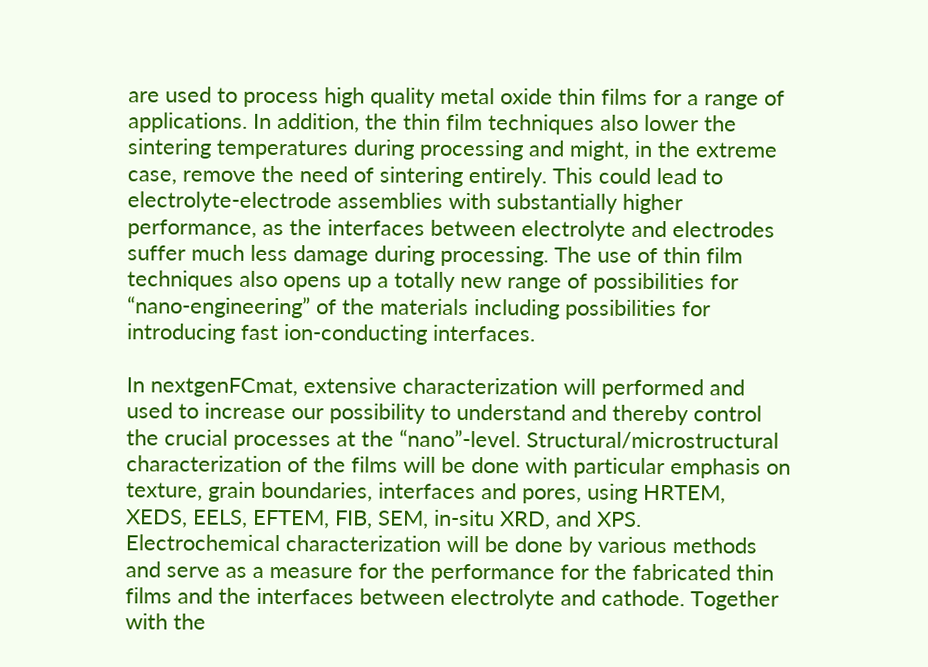are used to process high quality metal oxide thin films for a range of applications. In addition, the thin film techniques also lower the sintering temperatures during processing and might, in the extreme case, remove the need of sintering entirely. This could lead to electrolyte-electrode assemblies with substantially higher performance, as the interfaces between electrolyte and electrodes suffer much less damage during processing. The use of thin film techniques also opens up a totally new range of possibilities for “nano-engineering” of the materials including possibilities for introducing fast ion-conducting interfaces.

In nextgenFCmat, extensive characterization will performed and used to increase our possibility to understand and thereby control the crucial processes at the “nano”-level. Structural/microstructural characterization of the films will be done with particular emphasis on texture, grain boundaries, interfaces and pores, using HRTEM, XEDS, EELS, EFTEM, FIB, SEM, in-situ XRD, and XPS. Electrochemical characterization will be done by various methods and serve as a measure for the performance for the fabricated thin films and the interfaces between electrolyte and cathode. Together with the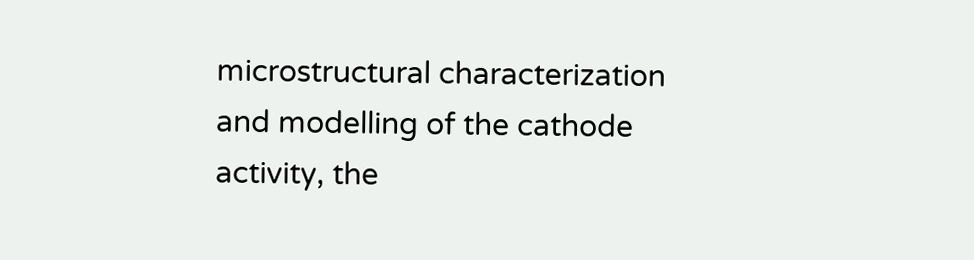microstructural characterization and modelling of the cathode activity, the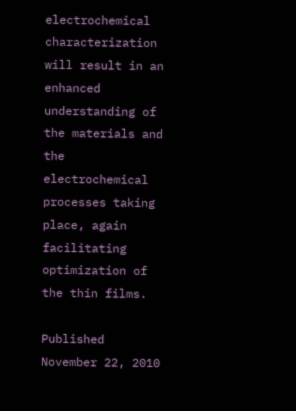electrochemical characterization will result in an enhanced understanding of the materials and the electrochemical processes taking place, again facilitating optimization of the thin films.

Published November 22, 2010